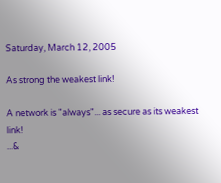Saturday, March 12, 2005

As strong the weakest link!

A network is "always"... as secure as its weakest link!
...&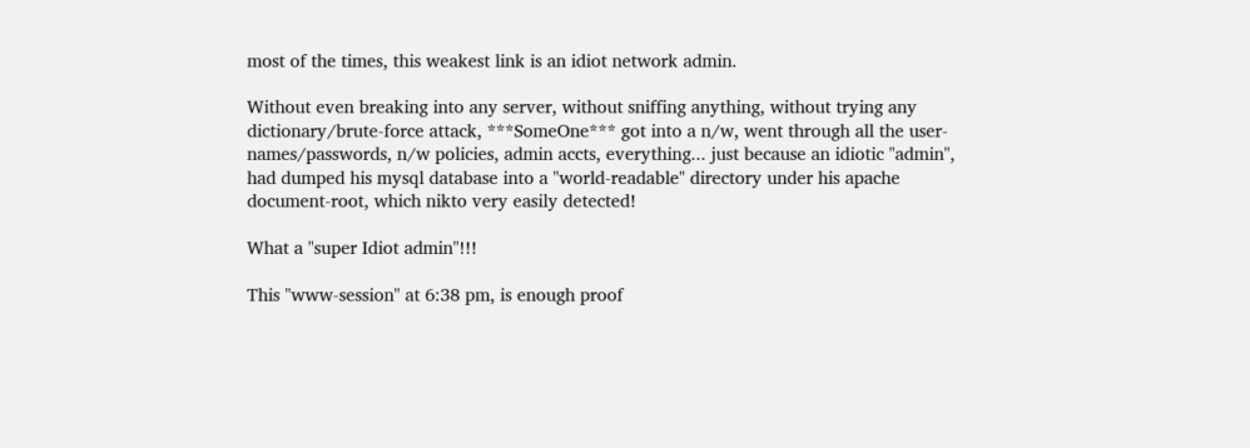most of the times, this weakest link is an idiot network admin.

Without even breaking into any server, without sniffing anything, without trying any dictionary/brute-force attack, ***SomeOne*** got into a n/w, went through all the user-names/passwords, n/w policies, admin accts, everything... just because an idiotic "admin", had dumped his mysql database into a "world-readable" directory under his apache document-root, which nikto very easily detected!

What a "super Idiot admin"!!!

This "www-session" at 6:38 pm, is enough proof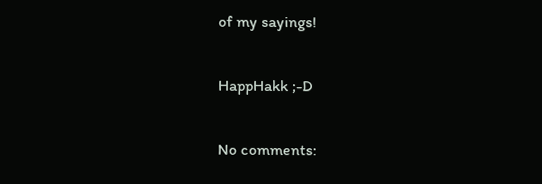of my sayings!

HappHakk ;-D

No comments: